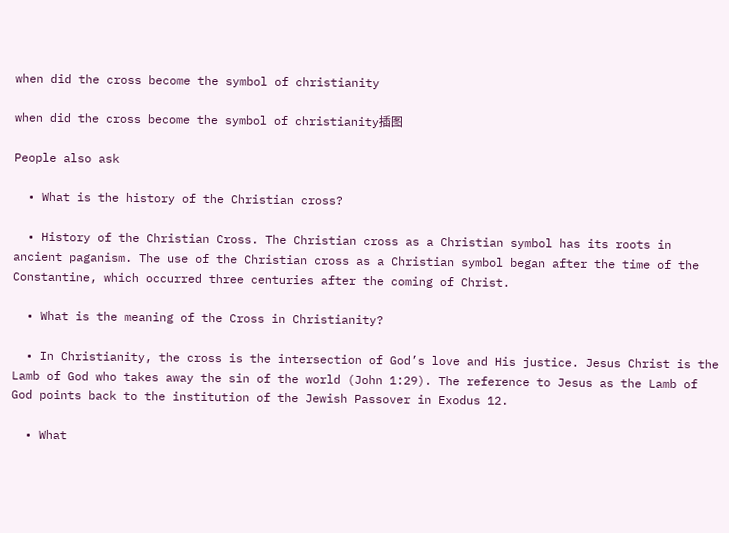when did the cross become the symbol of christianity

when did the cross become the symbol of christianity插图

People also ask

  • What is the history of the Christian cross?

  • History of the Christian Cross. The Christian cross as a Christian symbol has its roots in ancient paganism. The use of the Christian cross as a Christian symbol began after the time of the Constantine, which occurred three centuries after the coming of Christ.

  • What is the meaning of the Cross in Christianity?

  • In Christianity, the cross is the intersection of God’s love and His justice. Jesus Christ is the Lamb of God who takes away the sin of the world (John 1:29). The reference to Jesus as the Lamb of God points back to the institution of the Jewish Passover in Exodus 12.

  • What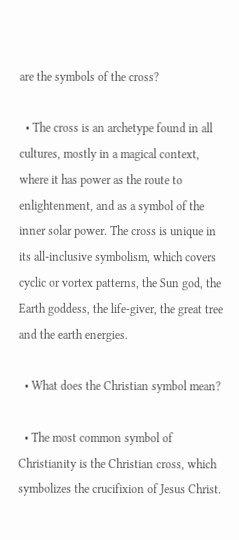are the symbols of the cross?

  • The cross is an archetype found in all cultures, mostly in a magical context, where it has power as the route to enlightenment, and as a symbol of the inner solar power. The cross is unique in its all-inclusive symbolism, which covers cyclic or vortex patterns, the Sun god, the Earth goddess, the life-giver, the great tree and the earth energies.

  • What does the Christian symbol mean?

  • The most common symbol of Christianity is the Christian cross, which symbolizes the crucifixion of Jesus Christ.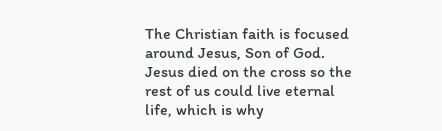The Christian faith is focused around Jesus, Son of God. Jesus died on the cross so the rest of us could live eternal life, which is why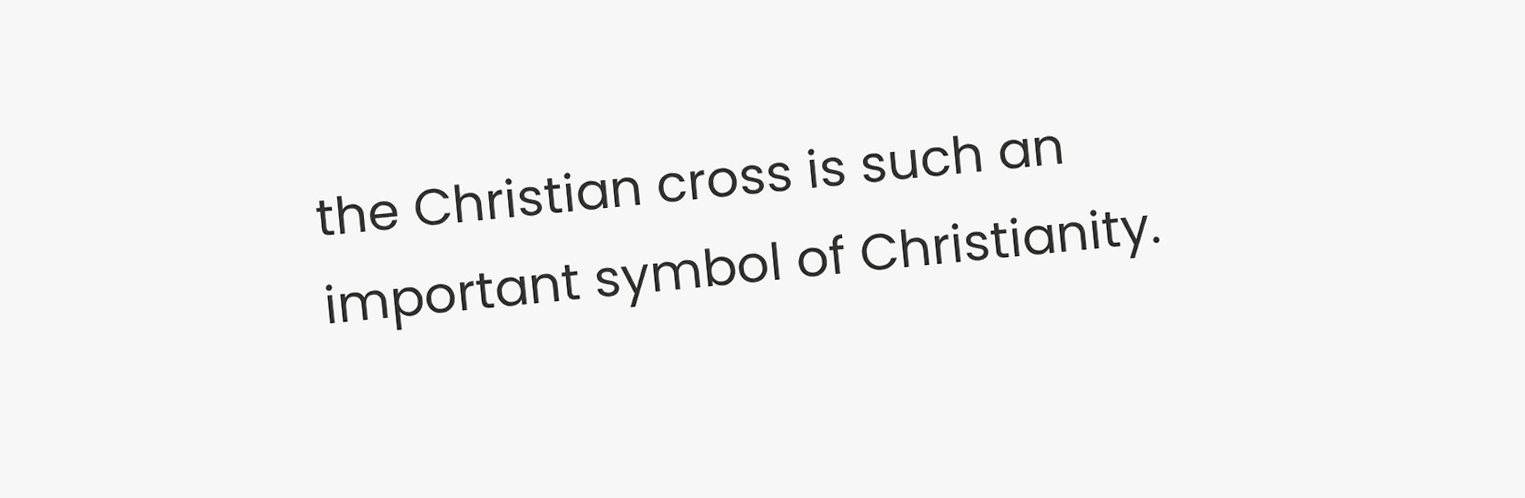the Christian cross is such an important symbol of Christianity.